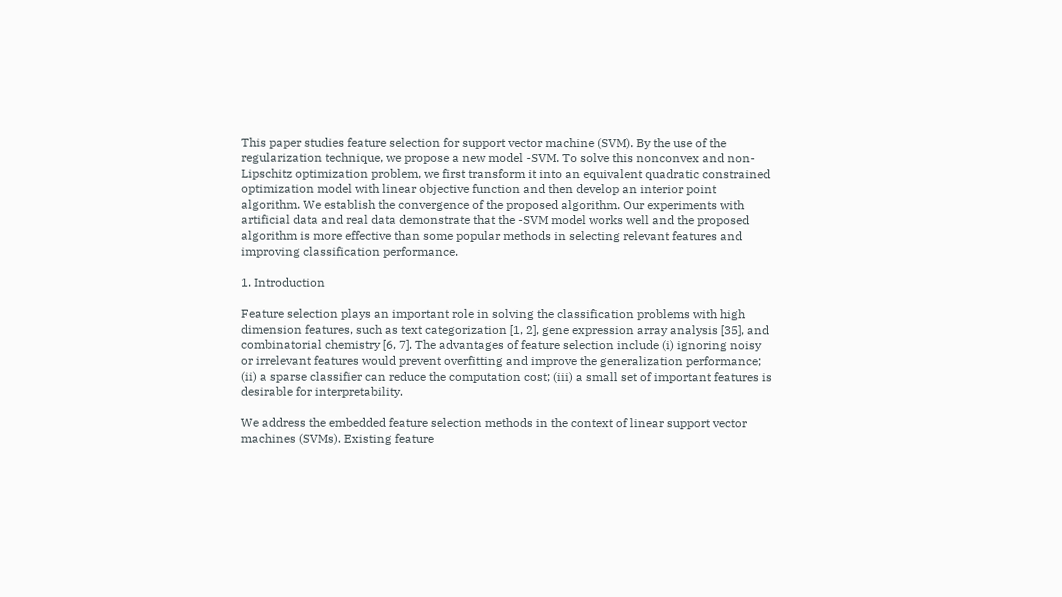This paper studies feature selection for support vector machine (SVM). By the use of the regularization technique, we propose a new model -SVM. To solve this nonconvex and non-Lipschitz optimization problem, we first transform it into an equivalent quadratic constrained optimization model with linear objective function and then develop an interior point algorithm. We establish the convergence of the proposed algorithm. Our experiments with artificial data and real data demonstrate that the -SVM model works well and the proposed algorithm is more effective than some popular methods in selecting relevant features and improving classification performance.

1. Introduction

Feature selection plays an important role in solving the classification problems with high dimension features, such as text categorization [1, 2], gene expression array analysis [35], and combinatorial chemistry [6, 7]. The advantages of feature selection include (i) ignoring noisy or irrelevant features would prevent overfitting and improve the generalization performance; (ii) a sparse classifier can reduce the computation cost; (iii) a small set of important features is desirable for interpretability.

We address the embedded feature selection methods in the context of linear support vector machines (SVMs). Existing feature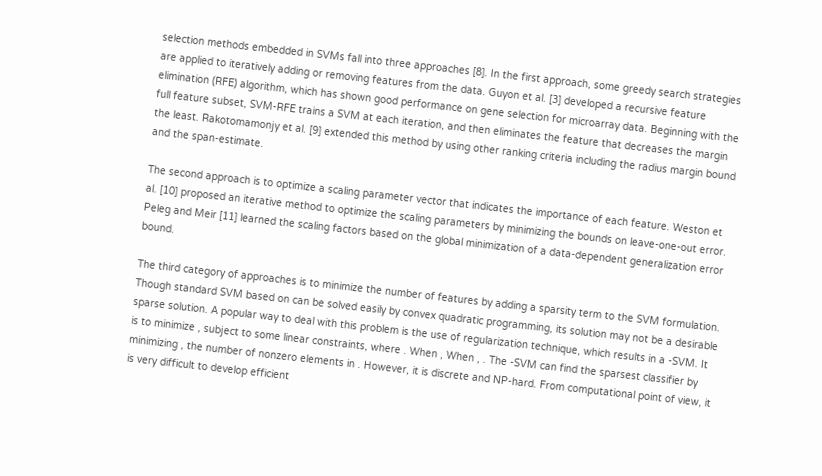selection methods embedded in SVMs fall into three approaches [8]. In the first approach, some greedy search strategies are applied to iteratively adding or removing features from the data. Guyon et al. [3] developed a recursive feature elimination (RFE) algorithm, which has shown good performance on gene selection for microarray data. Beginning with the full feature subset, SVM-RFE trains a SVM at each iteration, and then eliminates the feature that decreases the margin the least. Rakotomamonjy et al. [9] extended this method by using other ranking criteria including the radius margin bound and the span-estimate.

The second approach is to optimize a scaling parameter vector that indicates the importance of each feature. Weston et al. [10] proposed an iterative method to optimize the scaling parameters by minimizing the bounds on leave-one-out error. Peleg and Meir [11] learned the scaling factors based on the global minimization of a data-dependent generalization error bound.

The third category of approaches is to minimize the number of features by adding a sparsity term to the SVM formulation. Though standard SVM based on can be solved easily by convex quadratic programming, its solution may not be a desirable sparse solution. A popular way to deal with this problem is the use of regularization technique, which results in a -SVM. It is to minimize , subject to some linear constraints, where . When , When , . The -SVM can find the sparsest classifier by minimizing , the number of nonzero elements in . However, it is discrete and NP-hard. From computational point of view, it is very difficult to develop efficient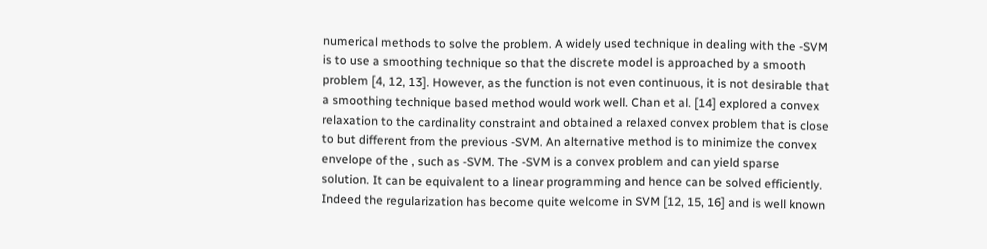numerical methods to solve the problem. A widely used technique in dealing with the -SVM is to use a smoothing technique so that the discrete model is approached by a smooth problem [4, 12, 13]. However, as the function is not even continuous, it is not desirable that a smoothing technique based method would work well. Chan et al. [14] explored a convex relaxation to the cardinality constraint and obtained a relaxed convex problem that is close to but different from the previous -SVM. An alternative method is to minimize the convex envelope of the , such as -SVM. The -SVM is a convex problem and can yield sparse solution. It can be equivalent to a linear programming and hence can be solved efficiently. Indeed the regularization has become quite welcome in SVM [12, 15, 16] and is well known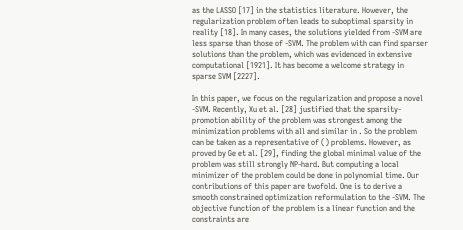as the LASSO [17] in the statistics literature. However, the regularization problem often leads to suboptimal sparsity in reality [18]. In many cases, the solutions yielded from -SVM are less sparse than those of -SVM. The problem with can find sparser solutions than the problem, which was evidenced in extensive computational [1921]. It has become a welcome strategy in sparse SVM [2227].

In this paper, we focus on the regularization and propose a novel -SVM. Recently, Xu et al. [28] justified that the sparsity-promotion ability of the problem was strongest among the minimization problems with all and similar in . So the problem can be taken as a representative of () problems. However, as proved by Ge et al. [29], finding the global minimal value of the problem was still strongly NP-hard. But computing a local minimizer of the problem could be done in polynomial time. Our contributions of this paper are twofold. One is to derive a smooth constrained optimization reformulation to the -SVM. The objective function of the problem is a linear function and the constraints are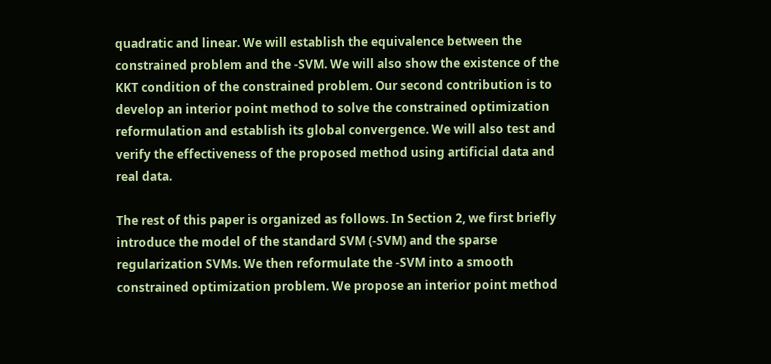quadratic and linear. We will establish the equivalence between the constrained problem and the -SVM. We will also show the existence of the KKT condition of the constrained problem. Our second contribution is to develop an interior point method to solve the constrained optimization reformulation and establish its global convergence. We will also test and verify the effectiveness of the proposed method using artificial data and real data.

The rest of this paper is organized as follows. In Section 2, we first briefly introduce the model of the standard SVM (-SVM) and the sparse regularization SVMs. We then reformulate the -SVM into a smooth constrained optimization problem. We propose an interior point method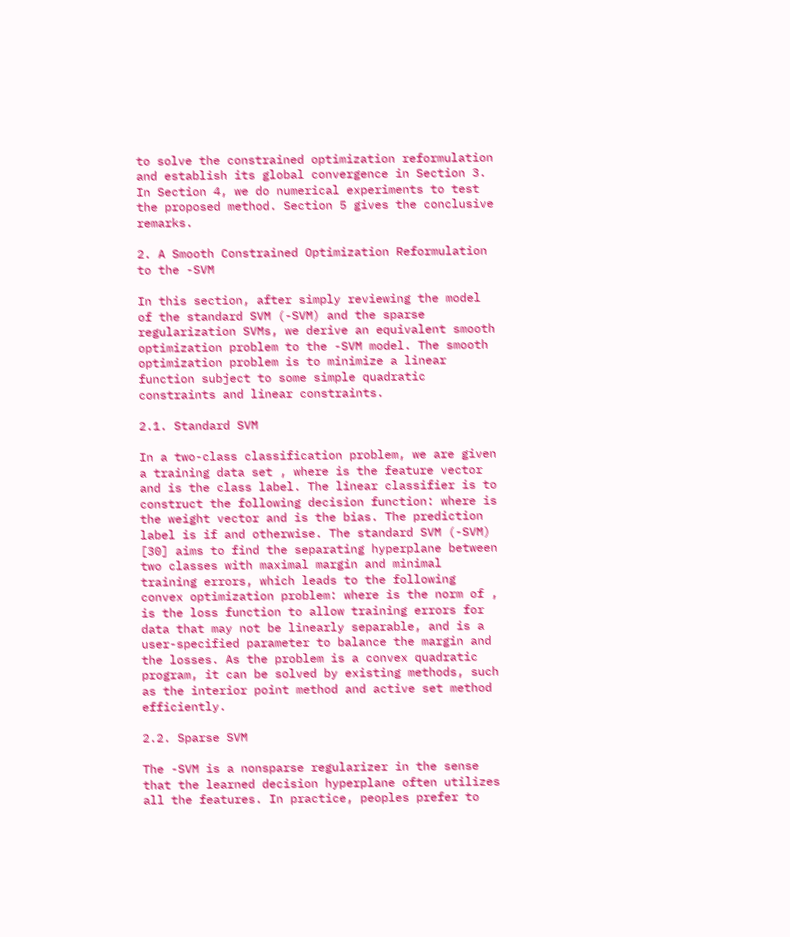to solve the constrained optimization reformulation and establish its global convergence in Section 3. In Section 4, we do numerical experiments to test the proposed method. Section 5 gives the conclusive remarks.

2. A Smooth Constrained Optimization Reformulation to the -SVM

In this section, after simply reviewing the model of the standard SVM (-SVM) and the sparse regularization SVMs, we derive an equivalent smooth optimization problem to the -SVM model. The smooth optimization problem is to minimize a linear function subject to some simple quadratic constraints and linear constraints.

2.1. Standard SVM

In a two-class classification problem, we are given a training data set , where is the feature vector and is the class label. The linear classifier is to construct the following decision function: where is the weight vector and is the bias. The prediction label is if and otherwise. The standard SVM (-SVM) [30] aims to find the separating hyperplane between two classes with maximal margin and minimal training errors, which leads to the following convex optimization problem: where is the norm of , is the loss function to allow training errors for data that may not be linearly separable, and is a user-specified parameter to balance the margin and the losses. As the problem is a convex quadratic program, it can be solved by existing methods, such as the interior point method and active set method efficiently.

2.2. Sparse SVM

The -SVM is a nonsparse regularizer in the sense that the learned decision hyperplane often utilizes all the features. In practice, peoples prefer to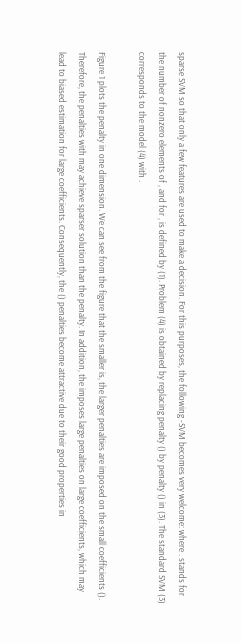sparse SVM so that only a few features are used to make a decision. For this purposes, the following -SVM becomes very welcome: where . stands for the number of nonzero elements of , and for , is defined by (1). Problem (4) is obtained by replacing penalty () by penalty () in (3). The standard SVM (3) corresponds to the model (4) with .

Figure 1 plots the penalty in one dimension. We can see from the figure that the smaller is, the larger penalties are imposed on the small coefficients (). Therefore, the penalties with may achieve sparser solution than the penalty. In addition, the imposes large penalties on large coefficients, which may lead to biased estimation for large coefficients. Consequently, the () penalties become attractive due to their good properties in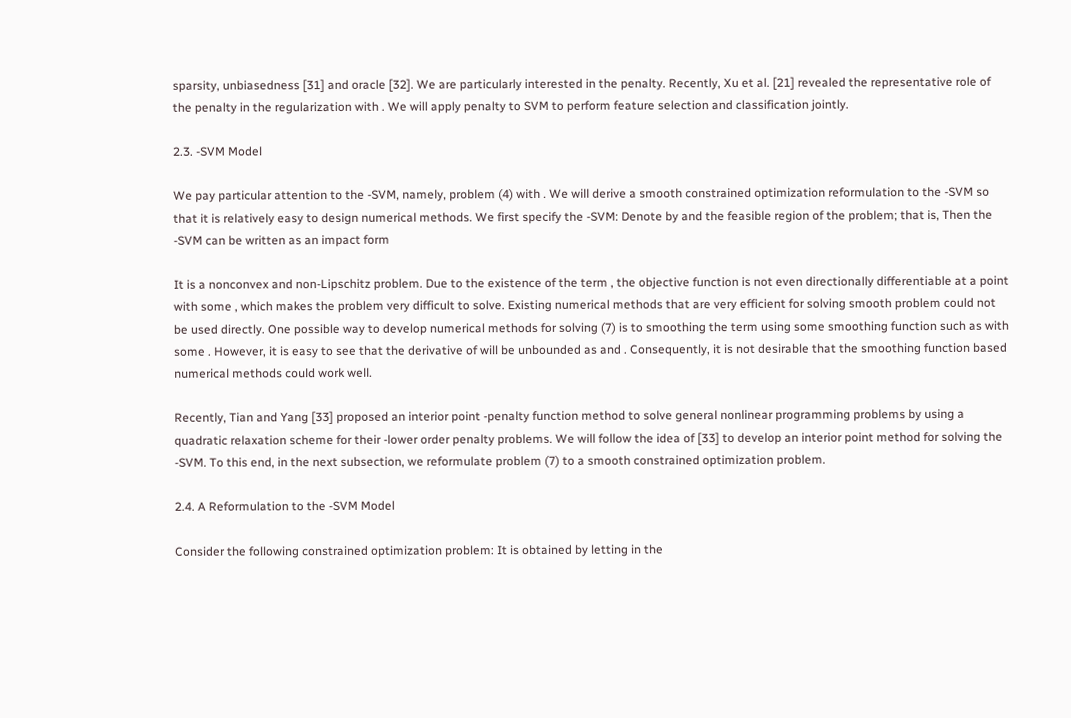sparsity, unbiasedness [31] and oracle [32]. We are particularly interested in the penalty. Recently, Xu et al. [21] revealed the representative role of the penalty in the regularization with . We will apply penalty to SVM to perform feature selection and classification jointly.

2.3. -SVM Model

We pay particular attention to the -SVM, namely, problem (4) with . We will derive a smooth constrained optimization reformulation to the -SVM so that it is relatively easy to design numerical methods. We first specify the -SVM: Denote by and the feasible region of the problem; that is, Then the -SVM can be written as an impact form

It is a nonconvex and non-Lipschitz problem. Due to the existence of the term , the objective function is not even directionally differentiable at a point with some , which makes the problem very difficult to solve. Existing numerical methods that are very efficient for solving smooth problem could not be used directly. One possible way to develop numerical methods for solving (7) is to smoothing the term using some smoothing function such as with some . However, it is easy to see that the derivative of will be unbounded as and . Consequently, it is not desirable that the smoothing function based numerical methods could work well.

Recently, Tian and Yang [33] proposed an interior point -penalty function method to solve general nonlinear programming problems by using a quadratic relaxation scheme for their -lower order penalty problems. We will follow the idea of [33] to develop an interior point method for solving the -SVM. To this end, in the next subsection, we reformulate problem (7) to a smooth constrained optimization problem.

2.4. A Reformulation to the -SVM Model

Consider the following constrained optimization problem: It is obtained by letting in the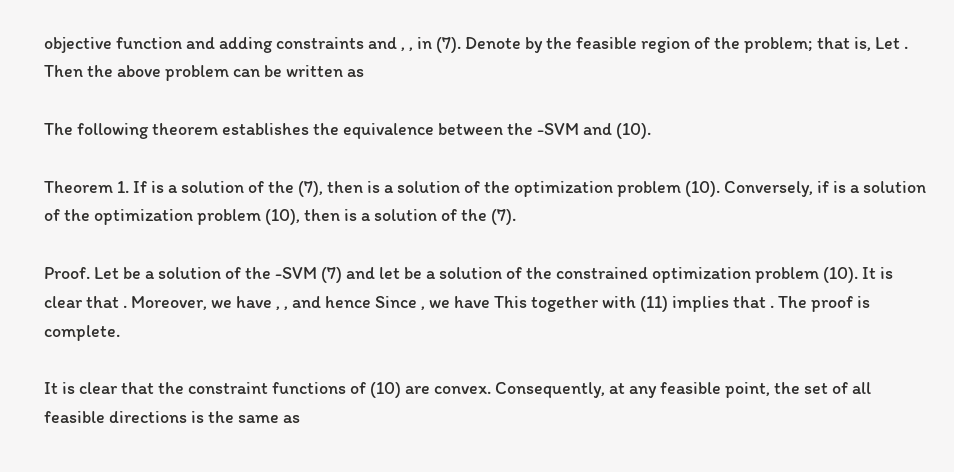objective function and adding constraints and , , in (7). Denote by the feasible region of the problem; that is, Let . Then the above problem can be written as

The following theorem establishes the equivalence between the -SVM and (10).

Theorem 1. If is a solution of the (7), then is a solution of the optimization problem (10). Conversely, if is a solution of the optimization problem (10), then is a solution of the (7).

Proof. Let be a solution of the -SVM (7) and let be a solution of the constrained optimization problem (10). It is clear that . Moreover, we have , , and hence Since , we have This together with (11) implies that . The proof is complete.

It is clear that the constraint functions of (10) are convex. Consequently, at any feasible point, the set of all feasible directions is the same as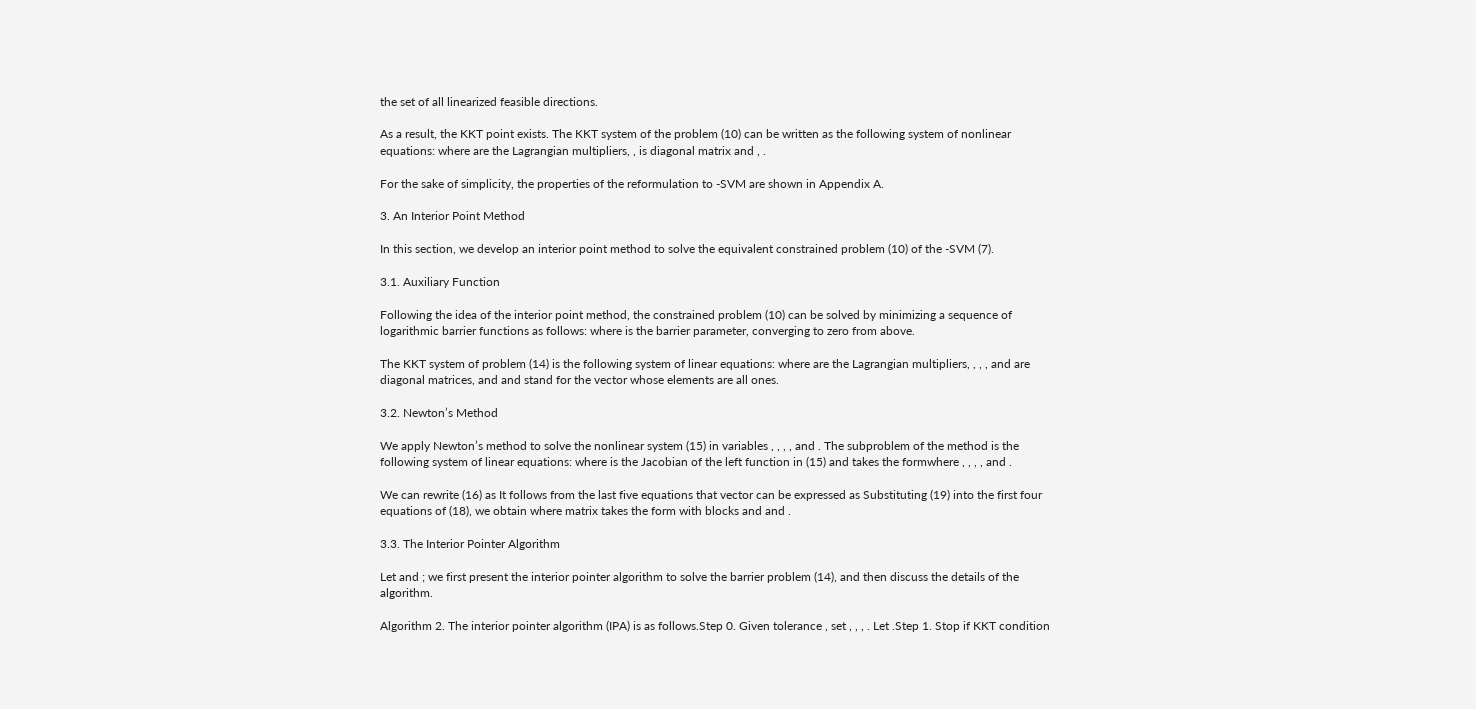the set of all linearized feasible directions.

As a result, the KKT point exists. The KKT system of the problem (10) can be written as the following system of nonlinear equations: where are the Lagrangian multipliers, , is diagonal matrix and , .

For the sake of simplicity, the properties of the reformulation to -SVM are shown in Appendix A.

3. An Interior Point Method

In this section, we develop an interior point method to solve the equivalent constrained problem (10) of the -SVM (7).

3.1. Auxiliary Function

Following the idea of the interior point method, the constrained problem (10) can be solved by minimizing a sequence of logarithmic barrier functions as follows: where is the barrier parameter, converging to zero from above.

The KKT system of problem (14) is the following system of linear equations: where are the Lagrangian multipliers, , , , and are diagonal matrices, and and stand for the vector whose elements are all ones.

3.2. Newton’s Method

We apply Newton’s method to solve the nonlinear system (15) in variables , , , , and . The subproblem of the method is the following system of linear equations: where is the Jacobian of the left function in (15) and takes the formwhere , , , , and .

We can rewrite (16) as It follows from the last five equations that vector can be expressed as Substituting (19) into the first four equations of (18), we obtain where matrix takes the form with blocks and and .

3.3. The Interior Pointer Algorithm

Let and ; we first present the interior pointer algorithm to solve the barrier problem (14), and then discuss the details of the algorithm.

Algorithm 2. The interior pointer algorithm (IPA) is as follows.Step 0. Given tolerance , set , , , . Let .Step 1. Stop if KKT condition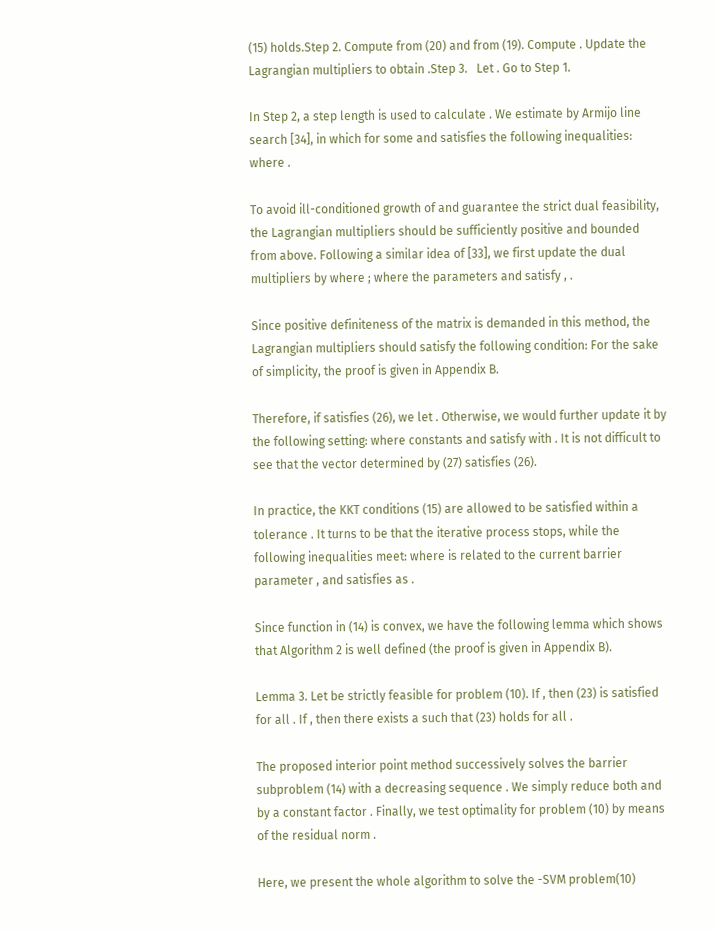(15) holds.Step 2. Compute from (20) and from (19). Compute . Update the Lagrangian multipliers to obtain .Step 3.   Let . Go to Step 1.

In Step 2, a step length is used to calculate . We estimate by Armijo line search [34], in which for some and satisfies the following inequalities: where .

To avoid ill-conditioned growth of and guarantee the strict dual feasibility, the Lagrangian multipliers should be sufficiently positive and bounded from above. Following a similar idea of [33], we first update the dual multipliers by where ; where the parameters and satisfy , .

Since positive definiteness of the matrix is demanded in this method, the Lagrangian multipliers should satisfy the following condition: For the sake of simplicity, the proof is given in Appendix B.

Therefore, if satisfies (26), we let . Otherwise, we would further update it by the following setting: where constants and satisfy with . It is not difficult to see that the vector determined by (27) satisfies (26).

In practice, the KKT conditions (15) are allowed to be satisfied within a tolerance . It turns to be that the iterative process stops, while the following inequalities meet: where is related to the current barrier parameter , and satisfies as .

Since function in (14) is convex, we have the following lemma which shows that Algorithm 2 is well defined (the proof is given in Appendix B).

Lemma 3. Let be strictly feasible for problem (10). If , then (23) is satisfied for all . If , then there exists a such that (23) holds for all .

The proposed interior point method successively solves the barrier subproblem (14) with a decreasing sequence . We simply reduce both and by a constant factor . Finally, we test optimality for problem (10) by means of the residual norm .

Here, we present the whole algorithm to solve the -SVM problem(10)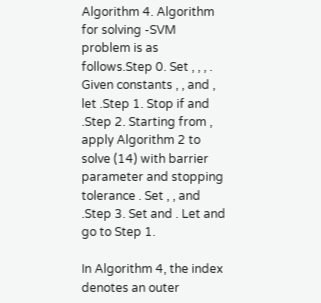Algorithm 4. Algorithm for solving -SVM problem is as follows.Step 0. Set , , , . Given constants , , and , let .Step 1. Stop if and .Step 2. Starting from , apply Algorithm 2 to solve (14) with barrier parameter and stopping tolerance . Set , , and .Step 3. Set and . Let and go to Step 1.

In Algorithm 4, the index denotes an outer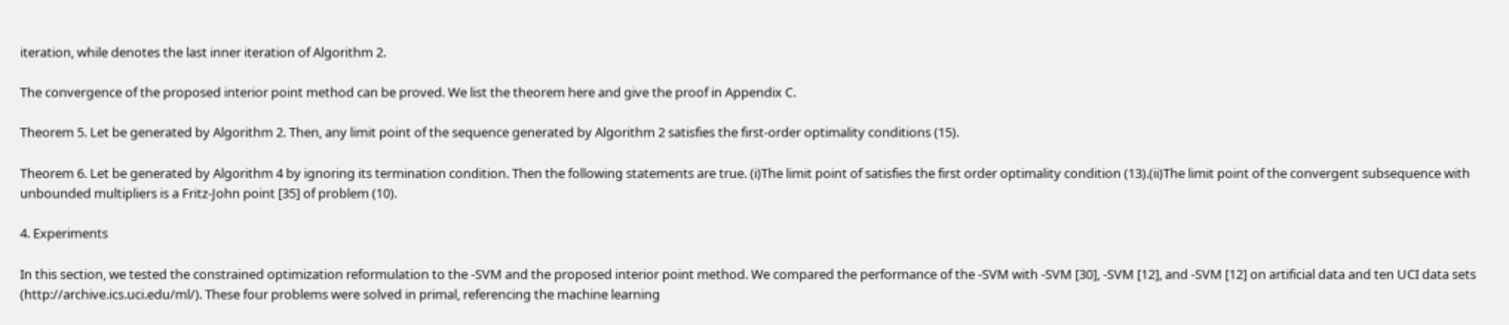iteration, while denotes the last inner iteration of Algorithm 2.

The convergence of the proposed interior point method can be proved. We list the theorem here and give the proof in Appendix C.

Theorem 5. Let be generated by Algorithm 2. Then, any limit point of the sequence generated by Algorithm 2 satisfies the first-order optimality conditions (15).

Theorem 6. Let be generated by Algorithm 4 by ignoring its termination condition. Then the following statements are true. (i)The limit point of satisfies the first order optimality condition (13).(ii)The limit point of the convergent subsequence with unbounded multipliers is a Fritz-John point [35] of problem (10).

4. Experiments

In this section, we tested the constrained optimization reformulation to the -SVM and the proposed interior point method. We compared the performance of the -SVM with -SVM [30], -SVM [12], and -SVM [12] on artificial data and ten UCI data sets (http://archive.ics.uci.edu/ml/). These four problems were solved in primal, referencing the machine learning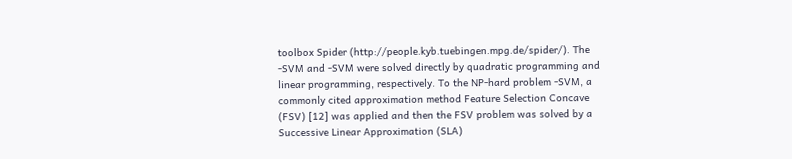toolbox Spider (http://people.kyb.tuebingen.mpg.de/spider/). The -SVM and -SVM were solved directly by quadratic programming and linear programming, respectively. To the NP-hard problem -SVM, a commonly cited approximation method Feature Selection Concave (FSV) [12] was applied and then the FSV problem was solved by a Successive Linear Approximation (SLA)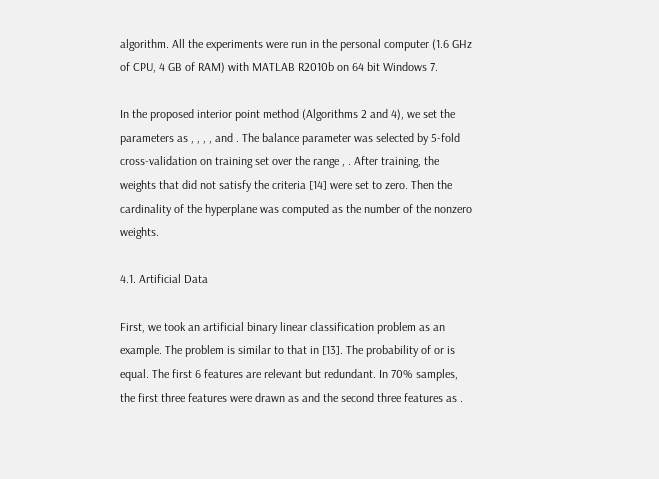algorithm. All the experiments were run in the personal computer (1.6 GHz of CPU, 4 GB of RAM) with MATLAB R2010b on 64 bit Windows 7.

In the proposed interior point method (Algorithms 2 and 4), we set the parameters as , , , , and . The balance parameter was selected by 5-fold cross-validation on training set over the range , . After training, the weights that did not satisfy the criteria [14] were set to zero. Then the cardinality of the hyperplane was computed as the number of the nonzero weights.

4.1. Artificial Data

First, we took an artificial binary linear classification problem as an example. The problem is similar to that in [13]. The probability of or is equal. The first 6 features are relevant but redundant. In 70% samples, the first three features were drawn as and the second three features as .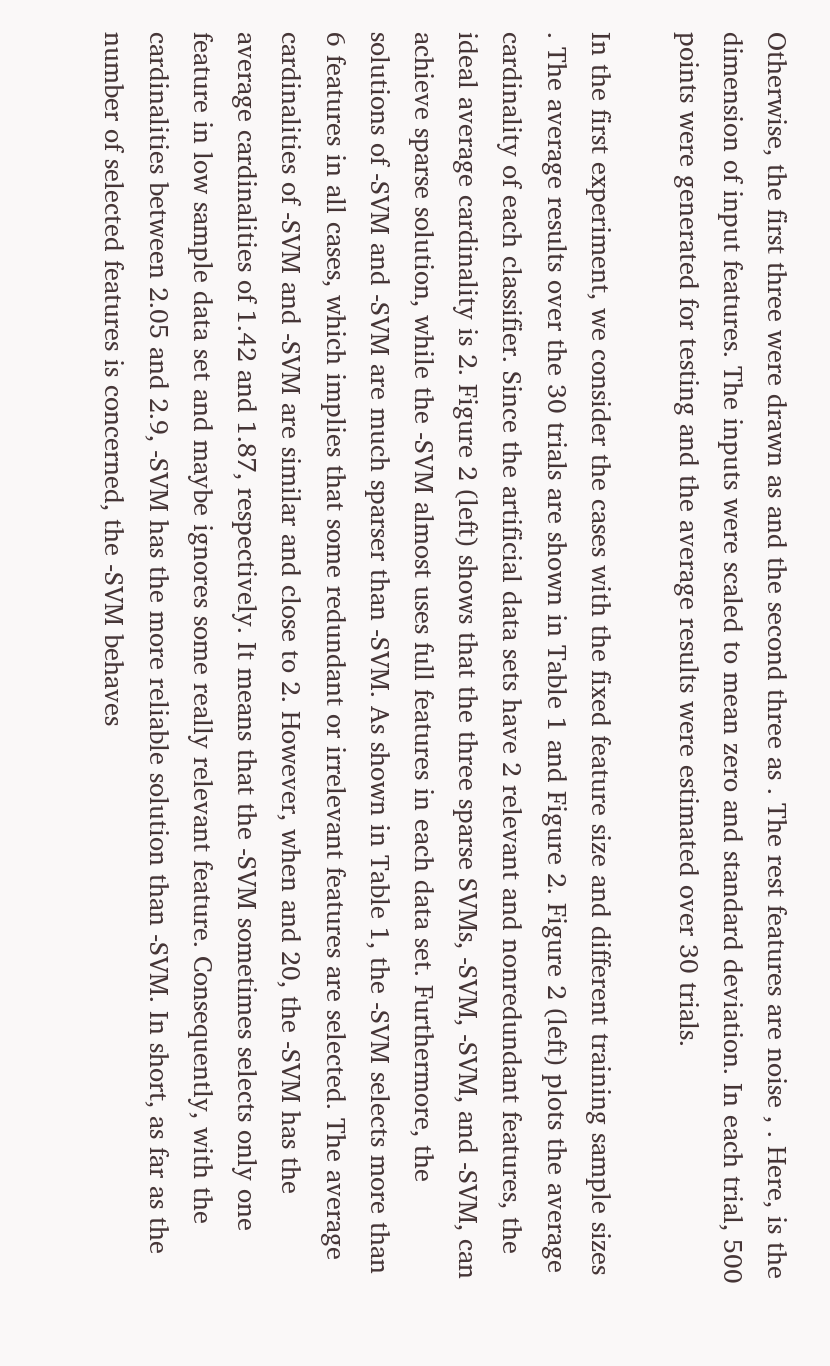Otherwise, the first three were drawn as and the second three as . The rest features are noise , . Here, is the dimension of input features. The inputs were scaled to mean zero and standard deviation. In each trial, 500 points were generated for testing and the average results were estimated over 30 trials.

In the first experiment, we consider the cases with the fixed feature size and different training sample sizes . The average results over the 30 trials are shown in Table 1 and Figure 2. Figure 2 (left) plots the average cardinality of each classifier. Since the artificial data sets have 2 relevant and nonredundant features, the ideal average cardinality is 2. Figure 2 (left) shows that the three sparse SVMs, -SVM, -SVM, and -SVM, can achieve sparse solution, while the -SVM almost uses full features in each data set. Furthermore, the solutions of -SVM and -SVM are much sparser than -SVM. As shown in Table 1, the -SVM selects more than 6 features in all cases, which implies that some redundant or irrelevant features are selected. The average cardinalities of -SVM and -SVM are similar and close to 2. However, when and 20, the -SVM has the average cardinalities of 1.42 and 1.87, respectively. It means that the -SVM sometimes selects only one feature in low sample data set and maybe ignores some really relevant feature. Consequently, with the cardinalities between 2.05 and 2.9, -SVM has the more reliable solution than -SVM. In short, as far as the number of selected features is concerned, the -SVM behaves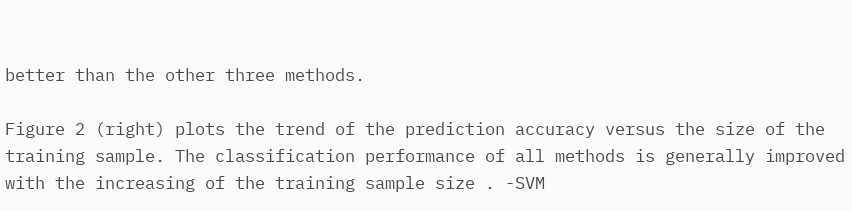better than the other three methods.

Figure 2 (right) plots the trend of the prediction accuracy versus the size of the training sample. The classification performance of all methods is generally improved with the increasing of the training sample size . -SVM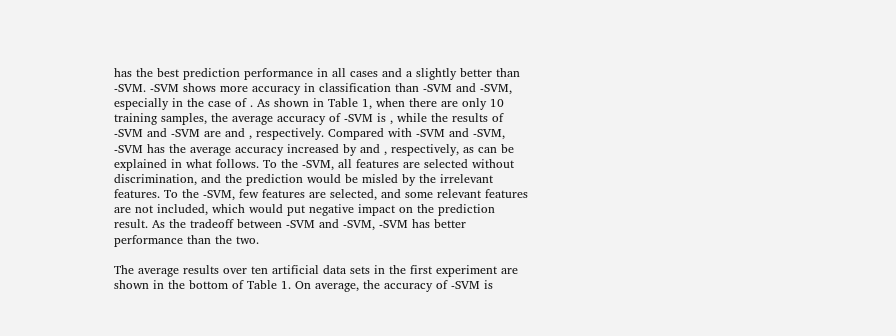has the best prediction performance in all cases and a slightly better than -SVM. -SVM shows more accuracy in classification than -SVM and -SVM, especially in the case of . As shown in Table 1, when there are only 10 training samples, the average accuracy of -SVM is , while the results of -SVM and -SVM are and , respectively. Compared with -SVM and -SVM, -SVM has the average accuracy increased by and , respectively, as can be explained in what follows. To the -SVM, all features are selected without discrimination, and the prediction would be misled by the irrelevant features. To the -SVM, few features are selected, and some relevant features are not included, which would put negative impact on the prediction result. As the tradeoff between -SVM and -SVM, -SVM has better performance than the two.

The average results over ten artificial data sets in the first experiment are shown in the bottom of Table 1. On average, the accuracy of -SVM is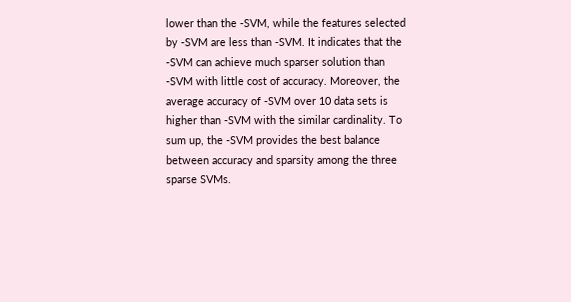lower than the -SVM, while the features selected by -SVM are less than -SVM. It indicates that the -SVM can achieve much sparser solution than -SVM with little cost of accuracy. Moreover, the average accuracy of -SVM over 10 data sets is higher than -SVM with the similar cardinality. To sum up, the -SVM provides the best balance between accuracy and sparsity among the three sparse SVMs.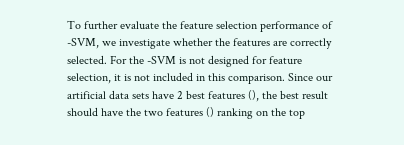To further evaluate the feature selection performance of -SVM, we investigate whether the features are correctly selected. For the -SVM is not designed for feature selection, it is not included in this comparison. Since our artificial data sets have 2 best features (), the best result should have the two features () ranking on the top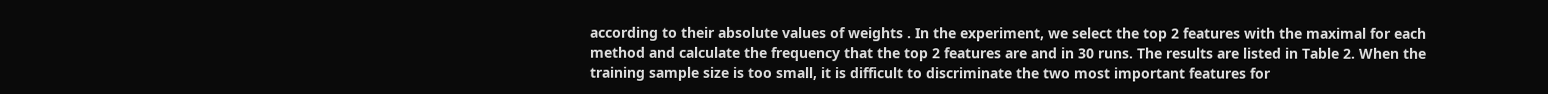according to their absolute values of weights . In the experiment, we select the top 2 features with the maximal for each method and calculate the frequency that the top 2 features are and in 30 runs. The results are listed in Table 2. When the training sample size is too small, it is difficult to discriminate the two most important features for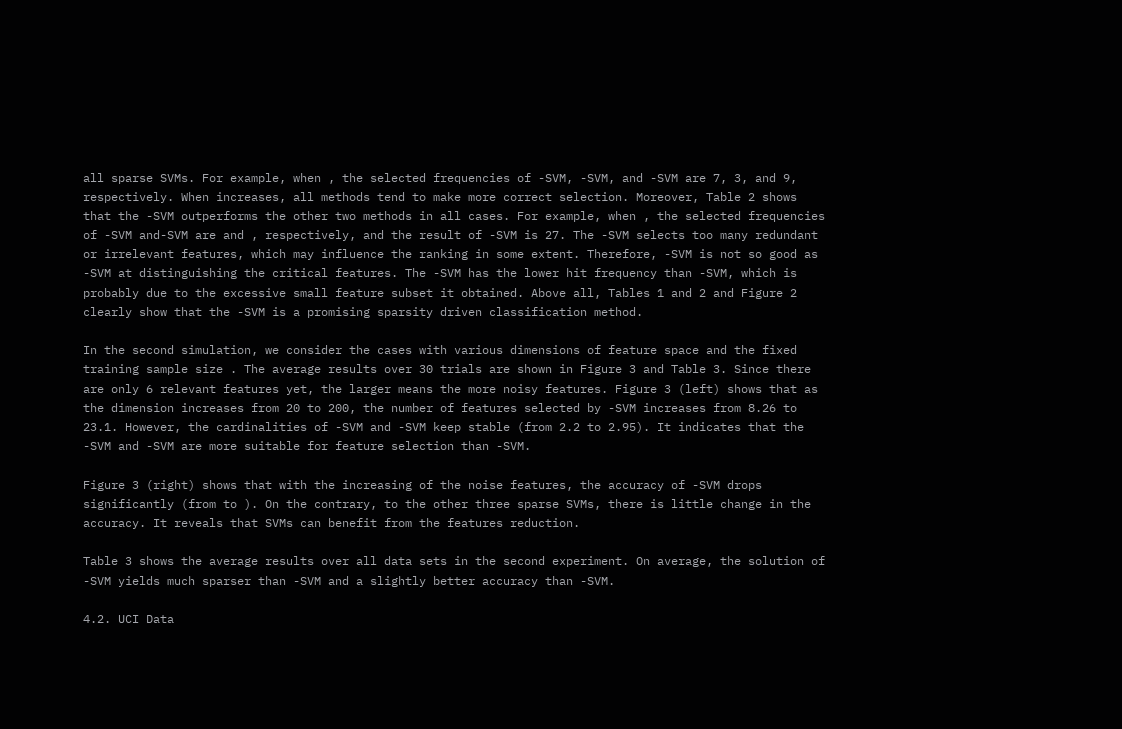all sparse SVMs. For example, when , the selected frequencies of -SVM, -SVM, and -SVM are 7, 3, and 9, respectively. When increases, all methods tend to make more correct selection. Moreover, Table 2 shows that the -SVM outperforms the other two methods in all cases. For example, when , the selected frequencies of -SVM and-SVM are and , respectively, and the result of -SVM is 27. The -SVM selects too many redundant or irrelevant features, which may influence the ranking in some extent. Therefore, -SVM is not so good as -SVM at distinguishing the critical features. The -SVM has the lower hit frequency than -SVM, which is probably due to the excessive small feature subset it obtained. Above all, Tables 1 and 2 and Figure 2 clearly show that the -SVM is a promising sparsity driven classification method.

In the second simulation, we consider the cases with various dimensions of feature space and the fixed training sample size . The average results over 30 trials are shown in Figure 3 and Table 3. Since there are only 6 relevant features yet, the larger means the more noisy features. Figure 3 (left) shows that as the dimension increases from 20 to 200, the number of features selected by -SVM increases from 8.26 to 23.1. However, the cardinalities of -SVM and -SVM keep stable (from 2.2 to 2.95). It indicates that the -SVM and -SVM are more suitable for feature selection than -SVM.

Figure 3 (right) shows that with the increasing of the noise features, the accuracy of -SVM drops significantly (from to ). On the contrary, to the other three sparse SVMs, there is little change in the accuracy. It reveals that SVMs can benefit from the features reduction.

Table 3 shows the average results over all data sets in the second experiment. On average, the solution of -SVM yields much sparser than -SVM and a slightly better accuracy than -SVM.

4.2. UCI Data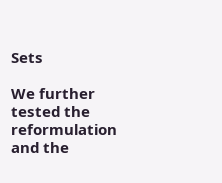Sets

We further tested the reformulation and the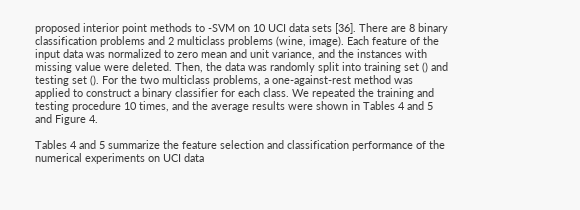proposed interior point methods to -SVM on 10 UCI data sets [36]. There are 8 binary classification problems and 2 multiclass problems (wine, image). Each feature of the input data was normalized to zero mean and unit variance, and the instances with missing value were deleted. Then, the data was randomly split into training set () and testing set (). For the two multiclass problems, a one-against-rest method was applied to construct a binary classifier for each class. We repeated the training and testing procedure 10 times, and the average results were shown in Tables 4 and 5 and Figure 4.

Tables 4 and 5 summarize the feature selection and classification performance of the numerical experiments on UCI data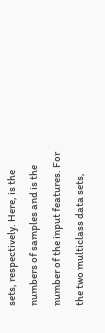sets, respectively. Here, is the numbers of samples and is the number of the input features. For the two multiclass data sets,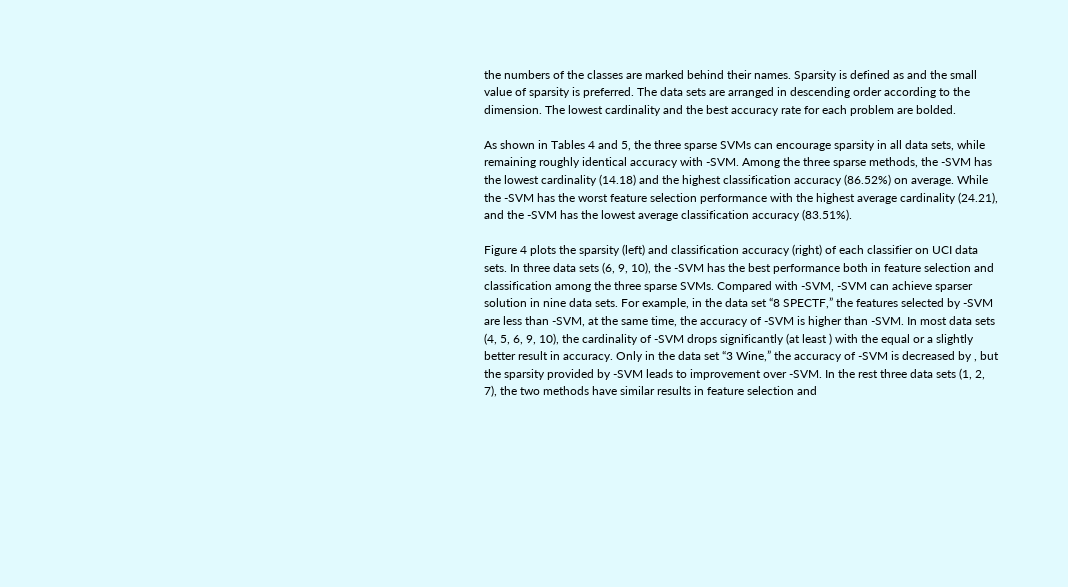the numbers of the classes are marked behind their names. Sparsity is defined as and the small value of sparsity is preferred. The data sets are arranged in descending order according to the dimension. The lowest cardinality and the best accuracy rate for each problem are bolded.

As shown in Tables 4 and 5, the three sparse SVMs can encourage sparsity in all data sets, while remaining roughly identical accuracy with -SVM. Among the three sparse methods, the -SVM has the lowest cardinality (14.18) and the highest classification accuracy (86.52%) on average. While the -SVM has the worst feature selection performance with the highest average cardinality (24.21), and the -SVM has the lowest average classification accuracy (83.51%).

Figure 4 plots the sparsity (left) and classification accuracy (right) of each classifier on UCI data sets. In three data sets (6, 9, 10), the -SVM has the best performance both in feature selection and classification among the three sparse SVMs. Compared with -SVM, -SVM can achieve sparser solution in nine data sets. For example, in the data set “8 SPECTF,” the features selected by -SVM are less than -SVM, at the same time, the accuracy of -SVM is higher than -SVM. In most data sets (4, 5, 6, 9, 10), the cardinality of -SVM drops significantly (at least ) with the equal or a slightly better result in accuracy. Only in the data set “3 Wine,” the accuracy of -SVM is decreased by , but the sparsity provided by -SVM leads to improvement over -SVM. In the rest three data sets (1, 2, 7), the two methods have similar results in feature selection and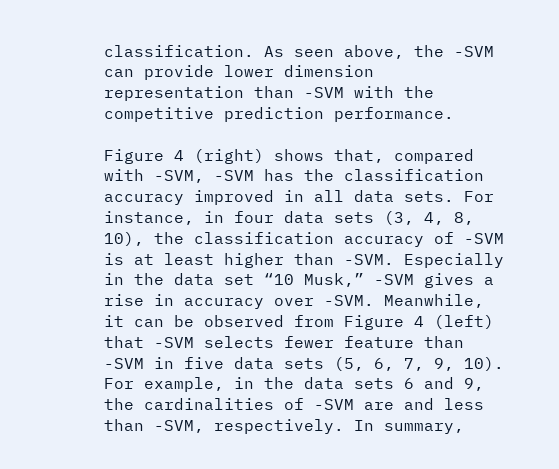classification. As seen above, the -SVM can provide lower dimension representation than -SVM with the competitive prediction performance.

Figure 4 (right) shows that, compared with -SVM, -SVM has the classification accuracy improved in all data sets. For instance, in four data sets (3, 4, 8, 10), the classification accuracy of -SVM is at least higher than -SVM. Especially in the data set “10 Musk,” -SVM gives a rise in accuracy over -SVM. Meanwhile, it can be observed from Figure 4 (left) that -SVM selects fewer feature than -SVM in five data sets (5, 6, 7, 9, 10). For example, in the data sets 6 and 9, the cardinalities of -SVM are and less than -SVM, respectively. In summary,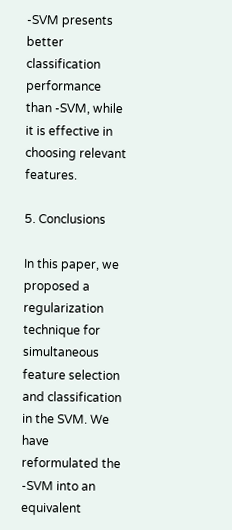-SVM presents better classification performance than -SVM, while it is effective in choosing relevant features.

5. Conclusions

In this paper, we proposed a regularization technique for simultaneous feature selection and classification in the SVM. We have reformulated the -SVM into an equivalent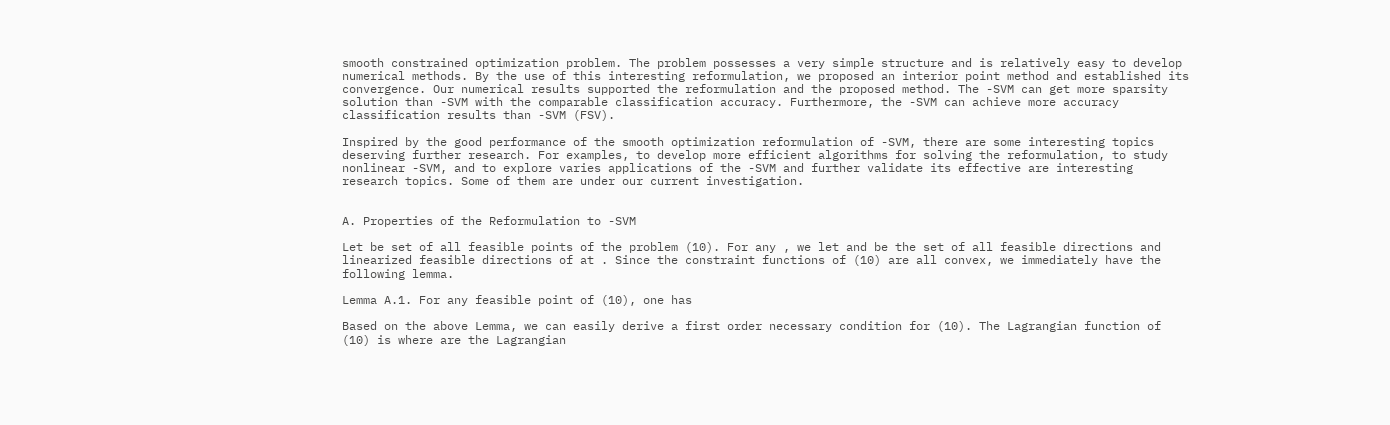smooth constrained optimization problem. The problem possesses a very simple structure and is relatively easy to develop numerical methods. By the use of this interesting reformulation, we proposed an interior point method and established its convergence. Our numerical results supported the reformulation and the proposed method. The -SVM can get more sparsity solution than -SVM with the comparable classification accuracy. Furthermore, the -SVM can achieve more accuracy classification results than -SVM (FSV).

Inspired by the good performance of the smooth optimization reformulation of -SVM, there are some interesting topics deserving further research. For examples, to develop more efficient algorithms for solving the reformulation, to study nonlinear -SVM, and to explore varies applications of the -SVM and further validate its effective are interesting research topics. Some of them are under our current investigation.


A. Properties of the Reformulation to -SVM

Let be set of all feasible points of the problem (10). For any , we let and be the set of all feasible directions and linearized feasible directions of at . Since the constraint functions of (10) are all convex, we immediately have the following lemma.

Lemma A.1. For any feasible point of (10), one has

Based on the above Lemma, we can easily derive a first order necessary condition for (10). The Lagrangian function of (10) is where are the Lagrangian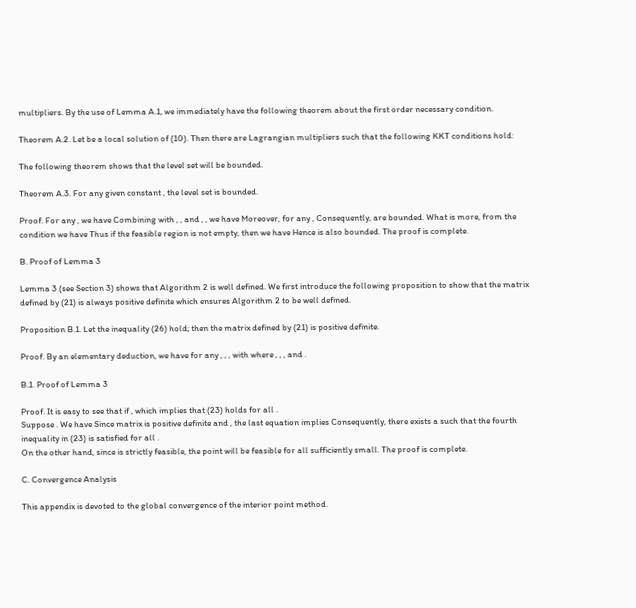multipliers. By the use of Lemma A.1, we immediately have the following theorem about the first order necessary condition.

Theorem A.2. Let be a local solution of (10). Then there are Lagrangian multipliers such that the following KKT conditions hold:

The following theorem shows that the level set will be bounded.

Theorem A.3. For any given constant , the level set is bounded.

Proof. For any , we have Combining with , , and , , we have Moreover, for any , Consequently, are bounded. What is more, from the condition we have Thus if the feasible region is not empty, then we have Hence is also bounded. The proof is complete.

B. Proof of Lemma 3

Lemma 3 (see Section 3) shows that Algorithm 2 is well defined. We first introduce the following proposition to show that the matrix defined by (21) is always positive definite which ensures Algorithm 2 to be well defined.

Proposition B.1. Let the inequality (26) hold; then the matrix defined by (21) is positive definite.

Proof. By an elementary deduction, we have for any , , , with where , , , and .

B.1. Proof of Lemma 3

Proof. It is easy to see that if , which implies that (23) holds for all .
Suppose . We have Since matrix is positive definite and , the last equation implies Consequently, there exists a such that the fourth inequality in (23) is satisfied for all .
On the other hand, since is strictly feasible, the point will be feasible for all sufficiently small. The proof is complete.

C. Convergence Analysis

This appendix is devoted to the global convergence of the interior point method.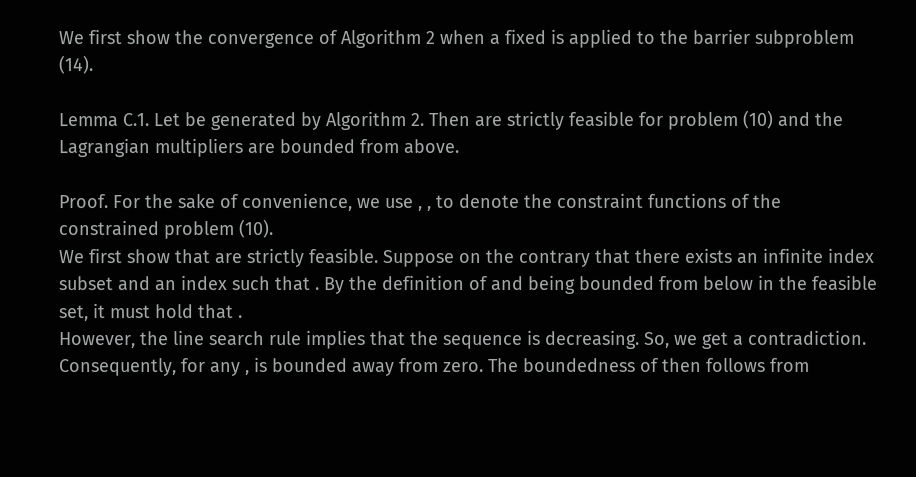We first show the convergence of Algorithm 2 when a fixed is applied to the barrier subproblem (14).

Lemma C.1. Let be generated by Algorithm 2. Then are strictly feasible for problem (10) and the Lagrangian multipliers are bounded from above.

Proof. For the sake of convenience, we use , , to denote the constraint functions of the constrained problem (10).
We first show that are strictly feasible. Suppose on the contrary that there exists an infinite index subset and an index such that . By the definition of and being bounded from below in the feasible set, it must hold that .
However, the line search rule implies that the sequence is decreasing. So, we get a contradiction. Consequently, for any , is bounded away from zero. The boundedness of then follows from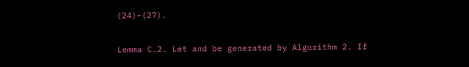(24)–(27).

Lemma C.2. Let and be generated by Algorithm 2. If